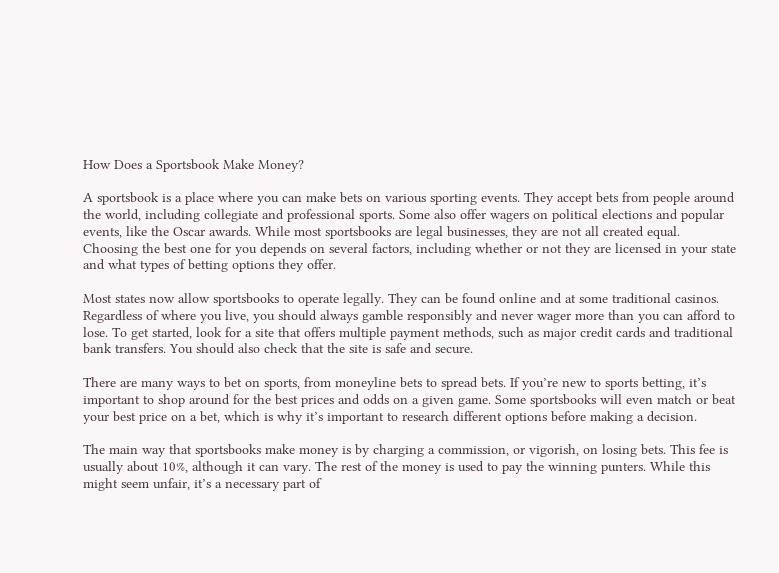How Does a Sportsbook Make Money?

A sportsbook is a place where you can make bets on various sporting events. They accept bets from people around the world, including collegiate and professional sports. Some also offer wagers on political elections and popular events, like the Oscar awards. While most sportsbooks are legal businesses, they are not all created equal. Choosing the best one for you depends on several factors, including whether or not they are licensed in your state and what types of betting options they offer.

Most states now allow sportsbooks to operate legally. They can be found online and at some traditional casinos. Regardless of where you live, you should always gamble responsibly and never wager more than you can afford to lose. To get started, look for a site that offers multiple payment methods, such as major credit cards and traditional bank transfers. You should also check that the site is safe and secure.

There are many ways to bet on sports, from moneyline bets to spread bets. If you’re new to sports betting, it’s important to shop around for the best prices and odds on a given game. Some sportsbooks will even match or beat your best price on a bet, which is why it’s important to research different options before making a decision.

The main way that sportsbooks make money is by charging a commission, or vigorish, on losing bets. This fee is usually about 10%, although it can vary. The rest of the money is used to pay the winning punters. While this might seem unfair, it’s a necessary part of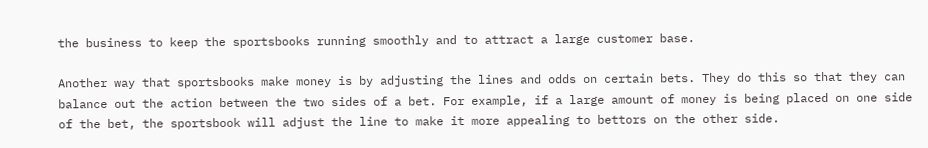the business to keep the sportsbooks running smoothly and to attract a large customer base.

Another way that sportsbooks make money is by adjusting the lines and odds on certain bets. They do this so that they can balance out the action between the two sides of a bet. For example, if a large amount of money is being placed on one side of the bet, the sportsbook will adjust the line to make it more appealing to bettors on the other side.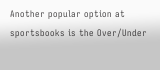Another popular option at sportsbooks is the Over/Under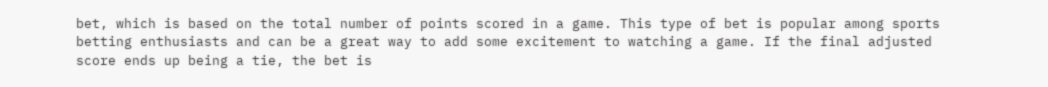bet, which is based on the total number of points scored in a game. This type of bet is popular among sports betting enthusiasts and can be a great way to add some excitement to watching a game. If the final adjusted score ends up being a tie, the bet is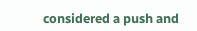considered a push and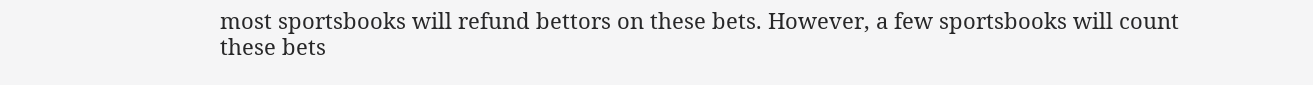most sportsbooks will refund bettors on these bets. However, a few sportsbooks will count these bets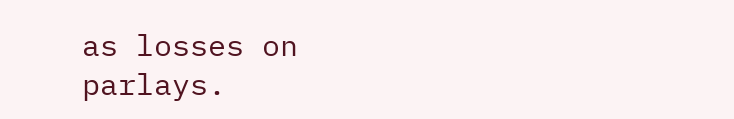as losses on parlays.